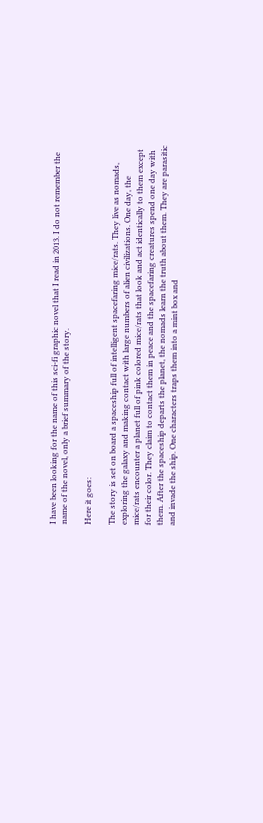I have been looking for the name of this sci-fi graphic novel that I read in 2013. I do not remember the name of the novel, only a brief summary of the story.

Here it goes:

The story is set on board a spaceship full of intelligent spacefaring mice/rats. They live as nomads, exploring the galaxy and making contact with large numbers of alien civilizations. One day, the mice/rats encounter a planet full of pink colored mice/rats that look and act identically to them except for their color. They claim to contact them in peace and the spacefaring creatures spend one day with them. After the spaceship departs the planet, the nomads learn the truth about them. They are parasitic and invade the ship. One characters traps them into a mint box and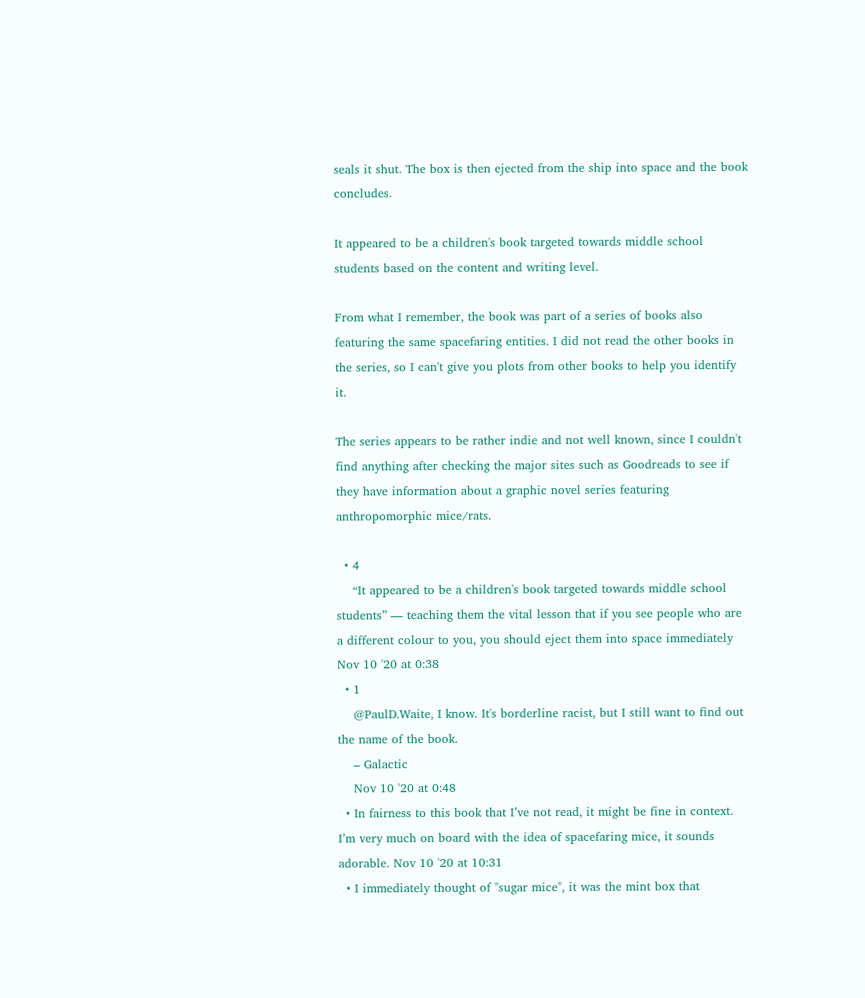seals it shut. The box is then ejected from the ship into space and the book concludes.

It appeared to be a children's book targeted towards middle school students based on the content and writing level.

From what I remember, the book was part of a series of books also featuring the same spacefaring entities. I did not read the other books in the series, so I can't give you plots from other books to help you identify it.

The series appears to be rather indie and not well known, since I couldn't find anything after checking the major sites such as Goodreads to see if they have information about a graphic novel series featuring anthropomorphic mice/rats.

  • 4
    “It appeared to be a children's book targeted towards middle school students” — teaching them the vital lesson that if you see people who are a different colour to you, you should eject them into space immediately  Nov 10 '20 at 0:38
  • 1
    @PaulD.Waite, I know. It's borderline racist, but I still want to find out the name of the book.
    – Galactic
    Nov 10 '20 at 0:48
  • In fairness to this book that I’ve not read, it might be fine in context. I’m very much on board with the idea of spacefaring mice, it sounds adorable. Nov 10 '20 at 10:31
  • I immediately thought of "sugar mice", it was the mint box that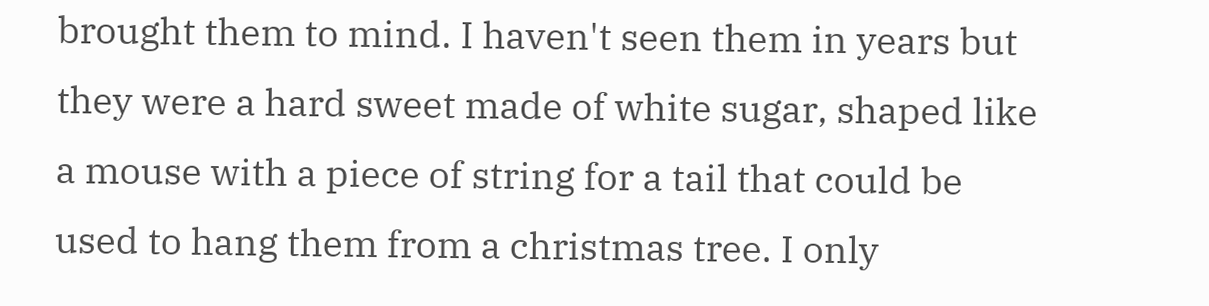brought them to mind. I haven't seen them in years but they were a hard sweet made of white sugar, shaped like a mouse with a piece of string for a tail that could be used to hang them from a christmas tree. I only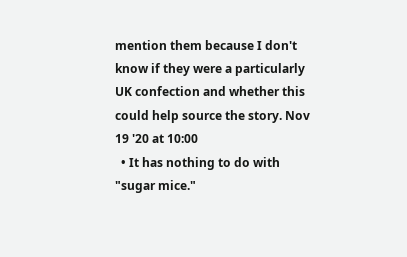mention them because I don't know if they were a particularly UK confection and whether this could help source the story. Nov 19 '20 at 10:00
  • It has nothing to do with "sugar mice."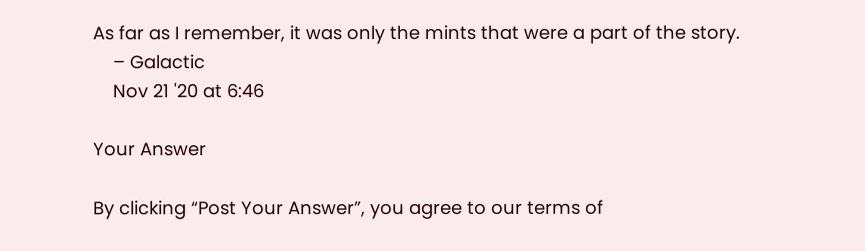As far as I remember, it was only the mints that were a part of the story.
    – Galactic
    Nov 21 '20 at 6:46

Your Answer

By clicking “Post Your Answer”, you agree to our terms of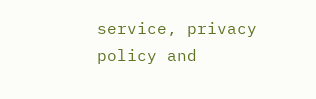service, privacy policy and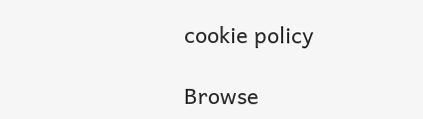cookie policy

Browse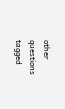other questions tagged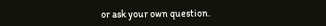or ask your own question.